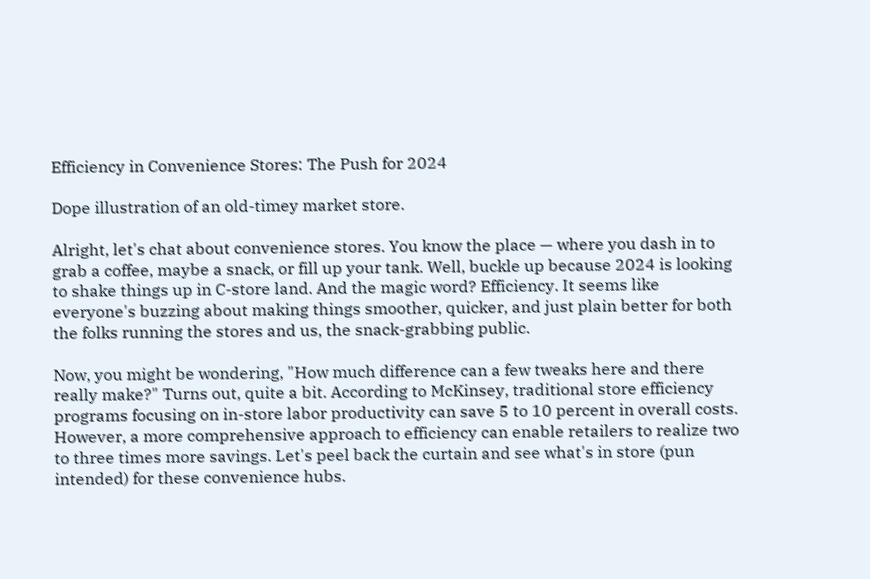Efficiency in Convenience Stores: The Push for 2024

Dope illustration of an old-timey market store.

Alright, let's chat about convenience stores. You know the place — where you dash in to grab a coffee, maybe a snack, or fill up your tank. Well, buckle up because 2024 is looking to shake things up in C-store land. And the magic word? Efficiency. It seems like everyone's buzzing about making things smoother, quicker, and just plain better for both the folks running the stores and us, the snack-grabbing public.

Now, you might be wondering, "How much difference can a few tweaks here and there really make?" Turns out, quite a bit. According to McKinsey, traditional store efficiency programs focusing on in-store labor productivity can save 5 to 10 percent in overall costs. However, a more comprehensive approach to efficiency can enable retailers to realize two to three times more savings. Let's peel back the curtain and see what's in store (pun intended) for these convenience hubs.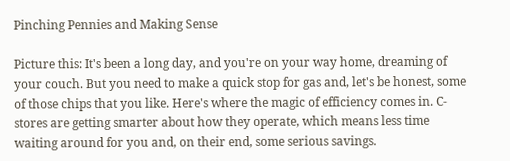Pinching Pennies and Making Sense

Picture this: It's been a long day, and you're on your way home, dreaming of your couch. But you need to make a quick stop for gas and, let's be honest, some of those chips that you like. Here's where the magic of efficiency comes in. C-stores are getting smarter about how they operate, which means less time waiting around for you and, on their end, some serious savings.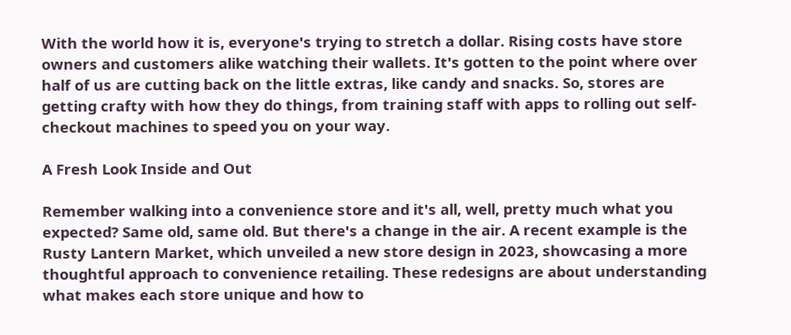With the world how it is, everyone's trying to stretch a dollar. Rising costs have store owners and customers alike watching their wallets. It's gotten to the point where over half of us are cutting back on the little extras, like candy and snacks. So, stores are getting crafty with how they do things, from training staff with apps to rolling out self-checkout machines to speed you on your way.

A Fresh Look Inside and Out

Remember walking into a convenience store and it's all, well, pretty much what you expected? Same old, same old. But there's a change in the air. A recent example is the Rusty Lantern Market, which unveiled a new store design in 2023, showcasing a more thoughtful approach to convenience retailing. These redesigns are about understanding what makes each store unique and how to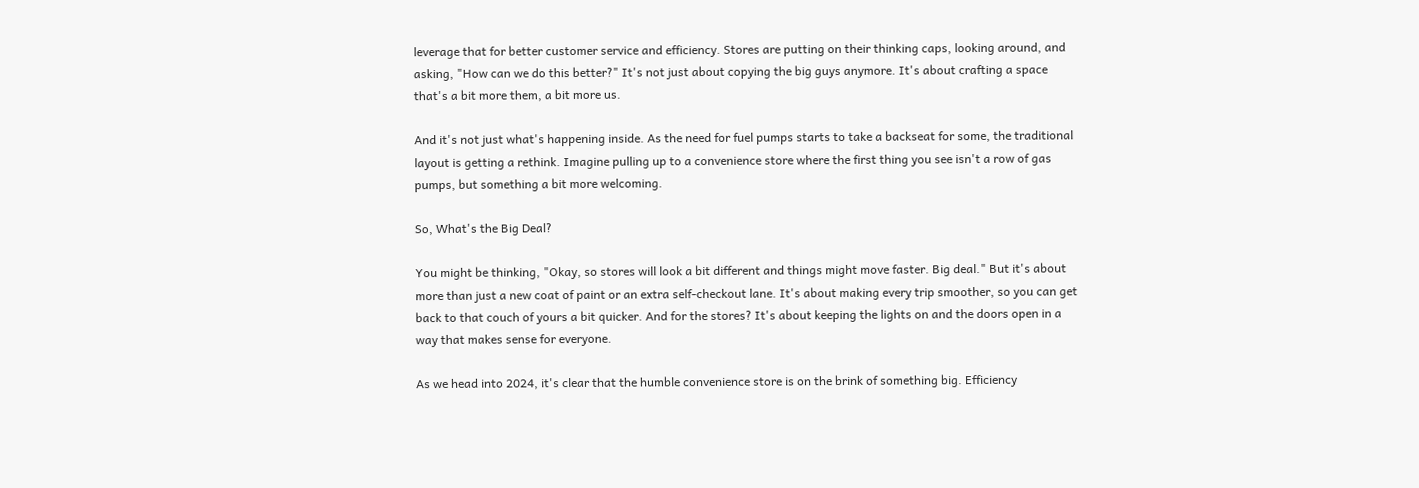leverage that for better customer service and efficiency. Stores are putting on their thinking caps, looking around, and asking, "How can we do this better?" It's not just about copying the big guys anymore. It's about crafting a space that's a bit more them, a bit more us.

And it's not just what's happening inside. As the need for fuel pumps starts to take a backseat for some, the traditional layout is getting a rethink. Imagine pulling up to a convenience store where the first thing you see isn't a row of gas pumps, but something a bit more welcoming.

So, What's the Big Deal?

You might be thinking, "Okay, so stores will look a bit different and things might move faster. Big deal." But it's about more than just a new coat of paint or an extra self-checkout lane. It's about making every trip smoother, so you can get back to that couch of yours a bit quicker. And for the stores? It's about keeping the lights on and the doors open in a way that makes sense for everyone.

As we head into 2024, it's clear that the humble convenience store is on the brink of something big. Efficiency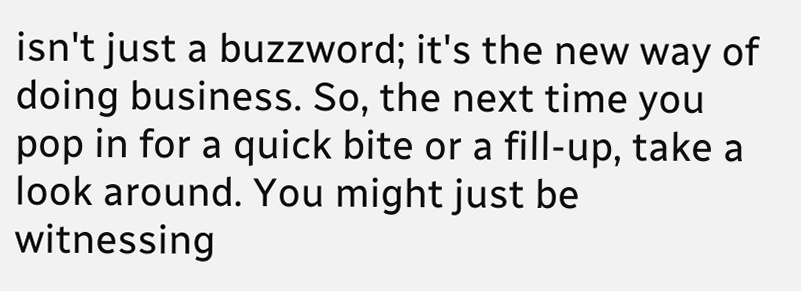isn't just a buzzword; it's the new way of doing business. So, the next time you pop in for a quick bite or a fill-up, take a look around. You might just be witnessing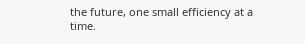the future, one small efficiency at a time.